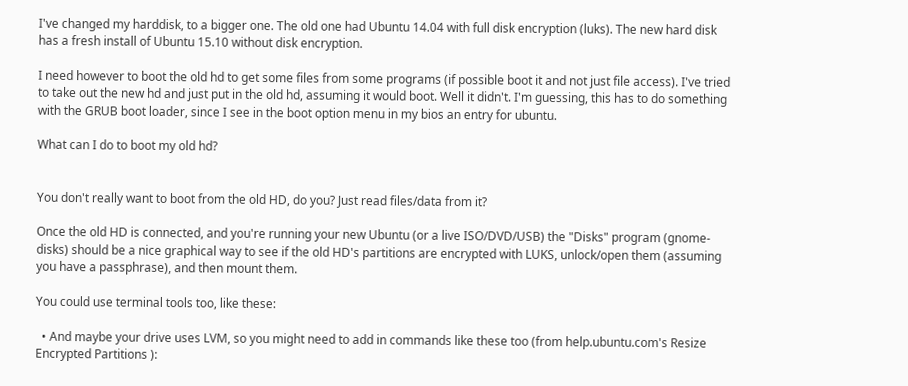I've changed my harddisk, to a bigger one. The old one had Ubuntu 14.04 with full disk encryption (luks). The new hard disk has a fresh install of Ubuntu 15.10 without disk encryption.

I need however to boot the old hd to get some files from some programs (if possible boot it and not just file access). I've tried to take out the new hd and just put in the old hd, assuming it would boot. Well it didn't. I'm guessing, this has to do something with the GRUB boot loader, since I see in the boot option menu in my bios an entry for ubuntu.

What can I do to boot my old hd?


You don't really want to boot from the old HD, do you? Just read files/data from it?

Once the old HD is connected, and you're running your new Ubuntu (or a live ISO/DVD/USB) the "Disks" program (gnome-disks) should be a nice graphical way to see if the old HD's partitions are encrypted with LUKS, unlock/open them (assuming you have a passphrase), and then mount them.

You could use terminal tools too, like these:

  • And maybe your drive uses LVM, so you might need to add in commands like these too (from help.ubuntu.com's Resize Encrypted Partitions ):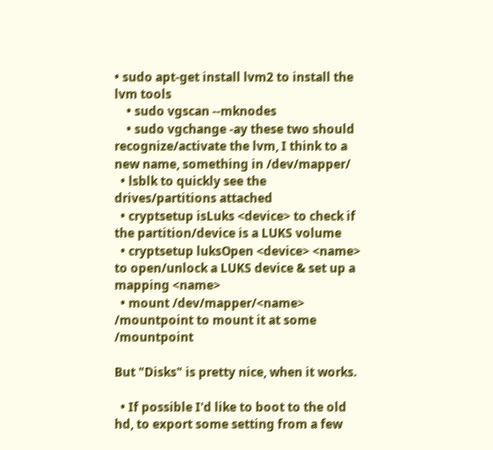• sudo apt-get install lvm2 to install the lvm tools
    • sudo vgscan --mknodes
    • sudo vgchange -ay these two should recognize/activate the lvm, I think to a new name, something in /dev/mapper/
  • lsblk to quickly see the drives/partitions attached
  • cryptsetup isLuks <device> to check if the partition/device is a LUKS volume
  • cryptsetup luksOpen <device> <name> to open/unlock a LUKS device & set up a mapping <name>
  • mount /dev/mapper/<name> /mountpoint to mount it at some /mountpoint

But "Disks" is pretty nice, when it works.

  • If possible I'd like to boot to the old hd, to export some setting from a few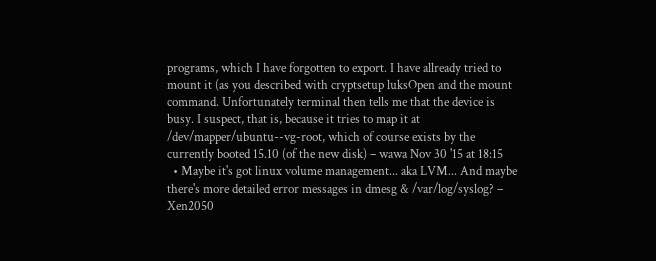programs, which I have forgotten to export. I have allready tried to mount it (as you described with cryptsetup luksOpen and the mount command. Unfortunately terminal then tells me that the device is busy. I suspect, that is, because it tries to map it at /dev/mapper/ubuntu--vg-root, which of course exists by the currently booted 15.10 (of the new disk) – wawa Nov 30 '15 at 18:15
  • Maybe it's got linux volume management... aka LVM... And maybe there's more detailed error messages in dmesg & /var/log/syslog? – Xen2050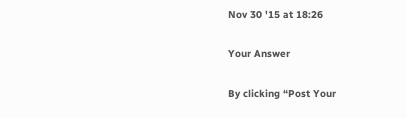Nov 30 '15 at 18:26

Your Answer

By clicking “Post Your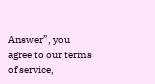Answer”, you agree to our terms of service,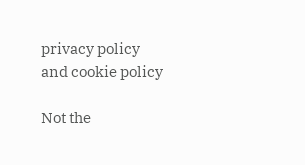privacy policy and cookie policy

Not the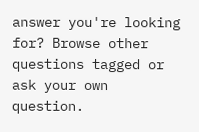answer you're looking for? Browse other questions tagged or ask your own question.